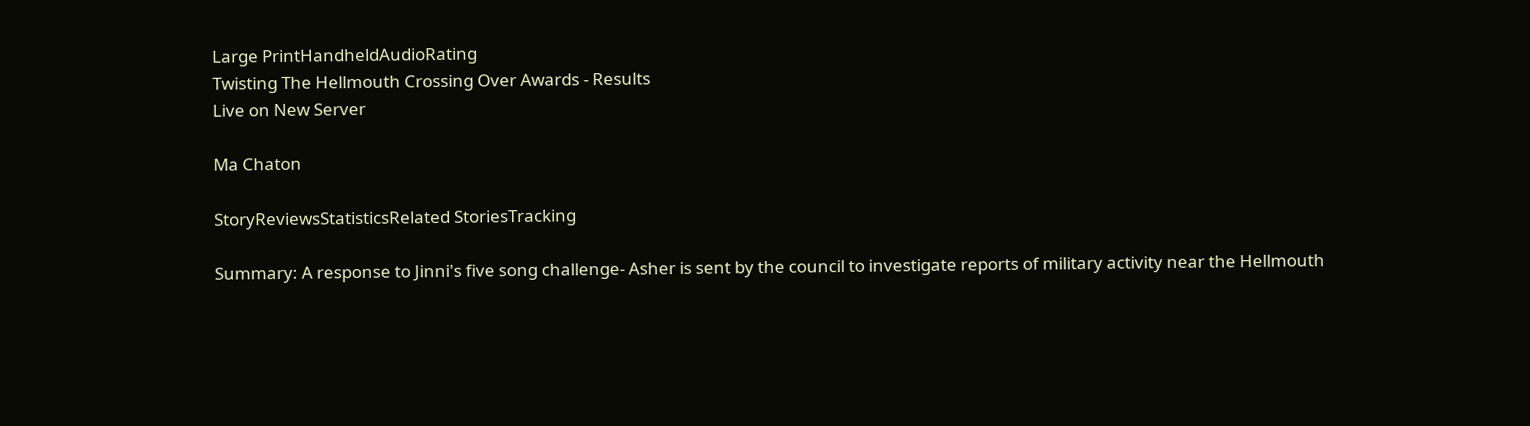Large PrintHandheldAudioRating
Twisting The Hellmouth Crossing Over Awards - Results
Live on New Server

Ma Chaton

StoryReviewsStatisticsRelated StoriesTracking

Summary: A response to Jinni's five song challenge- Asher is sent by the council to investigate reports of military activity near the Hellmouth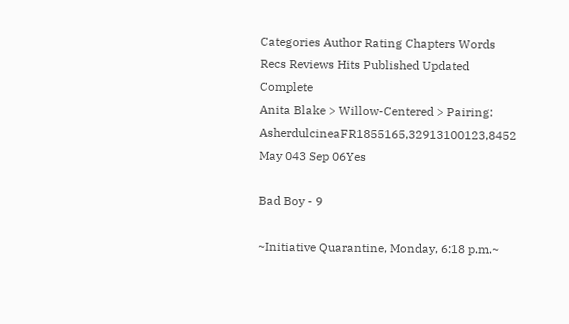Categories Author Rating Chapters Words Recs Reviews Hits Published Updated Complete
Anita Blake > Willow-Centered > Pairing: AsherdulcineaFR1855165,32913100123,8452 May 043 Sep 06Yes

Bad Boy - 9

~Initiative Quarantine, Monday, 6:18 p.m.~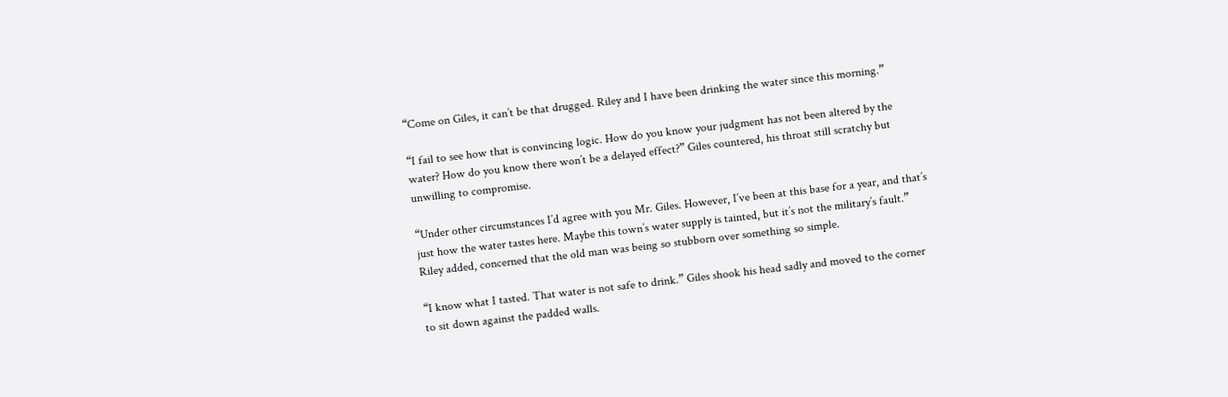“Come on Giles, it can’t be that drugged. Riley and I have been drinking the water since this morning.”

“I fail to see how that is convincing logic. How do you know your judgment has not been altered by the water? How do you know there won’t be a delayed effect?” Giles countered, his throat still scratchy but unwilling to compromise.

“Under other circumstances I’d agree with you Mr. Giles. However, I’ve been at this base for a year, and that’s just how the water tastes here. Maybe this town’s water supply is tainted, but it’s not the military’s fault.” Riley added, concerned that the old man was being so stubborn over something so simple.

“I know what I tasted. That water is not safe to drink.” Giles shook his head sadly and moved to the corner to sit down against the padded walls.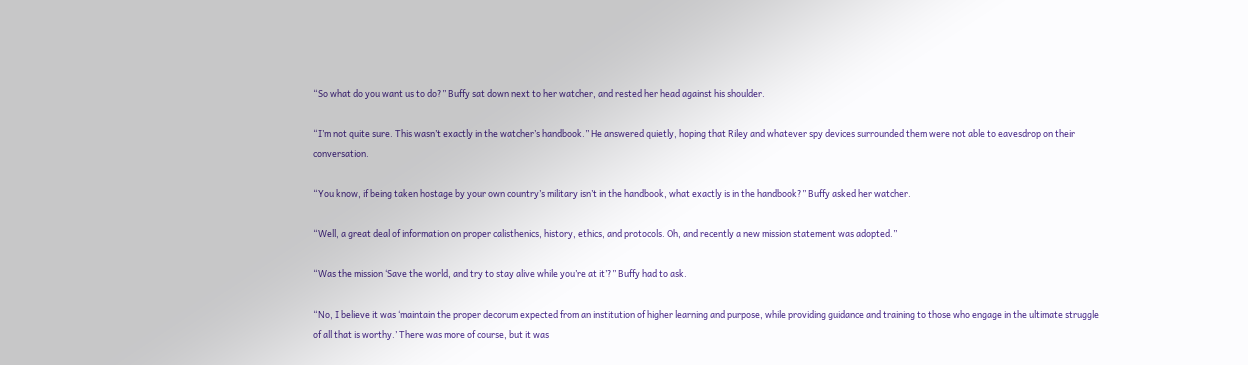“So what do you want us to do?” Buffy sat down next to her watcher, and rested her head against his shoulder.

“I’m not quite sure. This wasn’t exactly in the watcher’s handbook.” He answered quietly, hoping that Riley and whatever spy devices surrounded them were not able to eavesdrop on their conversation.

“You know, if being taken hostage by your own country’s military isn’t in the handbook, what exactly is in the handbook?” Buffy asked her watcher.

“Well, a great deal of information on proper calisthenics, history, ethics, and protocols. Oh, and recently a new mission statement was adopted.”

“Was the mission ‘Save the world, and try to stay alive while you’re at it’?” Buffy had to ask.

“No, I believe it was ‘maintain the proper decorum expected from an institution of higher learning and purpose, while providing guidance and training to those who engage in the ultimate struggle of all that is worthy.’ There was more of course, but it was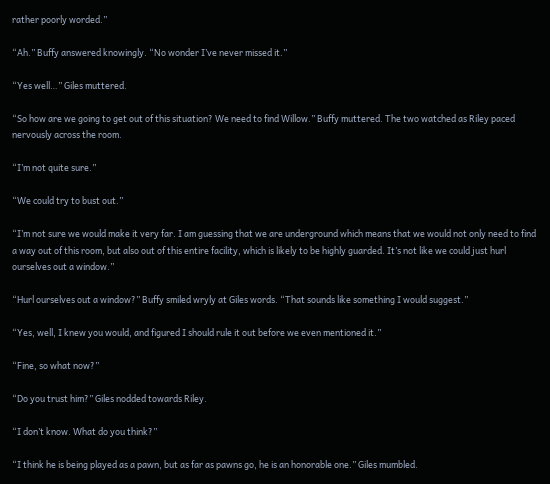rather poorly worded.”

“Ah.” Buffy answered knowingly. “No wonder I’ve never missed it.”

“Yes well…” Giles muttered.

“So how are we going to get out of this situation? We need to find Willow.” Buffy muttered. The two watched as Riley paced nervously across the room.

“I’m not quite sure.”

“We could try to bust out.”

“I’m not sure we would make it very far. I am guessing that we are underground which means that we would not only need to find a way out of this room, but also out of this entire facility, which is likely to be highly guarded. It’s not like we could just hurl ourselves out a window.”

“Hurl ourselves out a window?” Buffy smiled wryly at Giles words. “That sounds like something I would suggest.”

“Yes, well, I knew you would, and figured I should rule it out before we even mentioned it.”

“Fine, so what now?”

“Do you trust him?” Giles nodded towards Riley.

“I don’t know. What do you think?”

“I think he is being played as a pawn, but as far as pawns go, he is an honorable one.” Giles mumbled.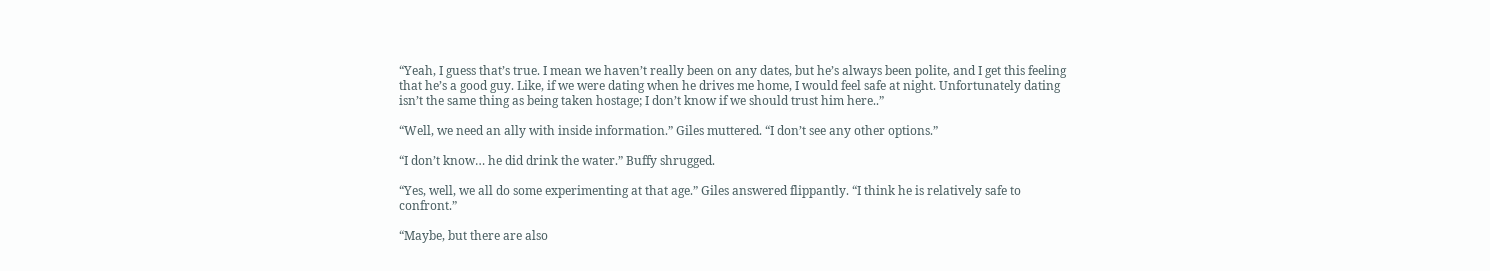“Yeah, I guess that’s true. I mean we haven’t really been on any dates, but he’s always been polite, and I get this feeling that he’s a good guy. Like, if we were dating when he drives me home, I would feel safe at night. Unfortunately dating isn’t the same thing as being taken hostage; I don’t know if we should trust him here..”

“Well, we need an ally with inside information.” Giles muttered. “I don’t see any other options.”

“I don’t know… he did drink the water.” Buffy shrugged.

“Yes, well, we all do some experimenting at that age.” Giles answered flippantly. “I think he is relatively safe to confront.”

“Maybe, but there are also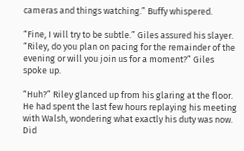cameras and things watching.” Buffy whispered.

“Fine, I will try to be subtle.” Giles assured his slayer. “Riley, do you plan on pacing for the remainder of the evening or will you join us for a moment?” Giles spoke up.

“Huh?” Riley glanced up from his glaring at the floor. He had spent the last few hours replaying his meeting with Walsh, wondering what exactly his duty was now. Did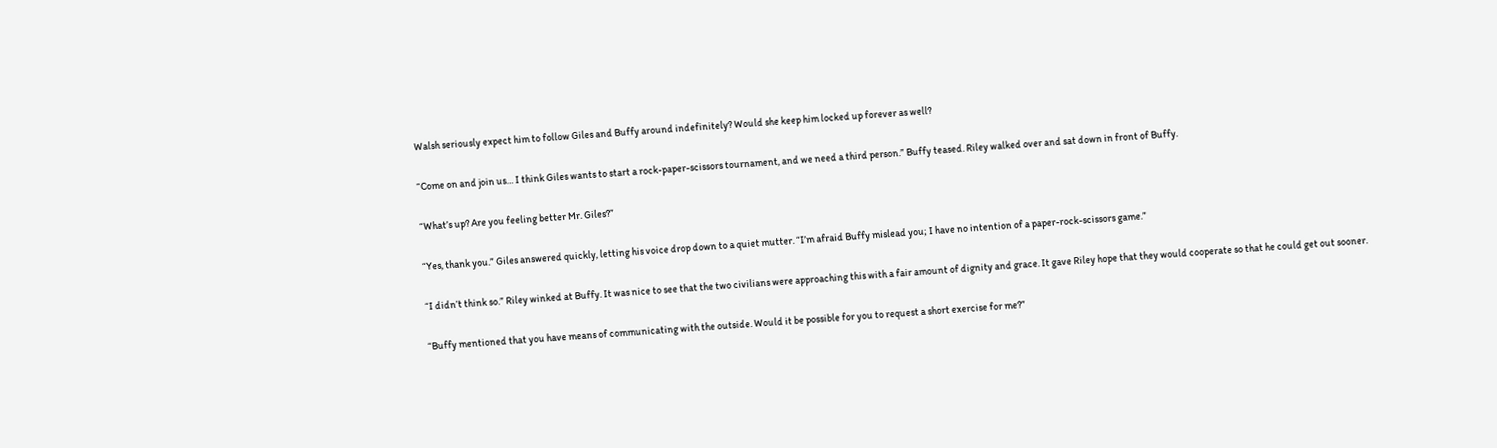Walsh seriously expect him to follow Giles and Buffy around indefinitely? Would she keep him locked up forever as well?

“Come on and join us… I think Giles wants to start a rock-paper-scissors tournament, and we need a third person.” Buffy teased. Riley walked over and sat down in front of Buffy.

“What’s up? Are you feeling better Mr. Giles?”

“Yes, thank you.” Giles answered quickly, letting his voice drop down to a quiet mutter. “I’m afraid Buffy mislead you; I have no intention of a paper-rock-scissors game.”

“I didn’t think so.” Riley winked at Buffy. It was nice to see that the two civilians were approaching this with a fair amount of dignity and grace. It gave Riley hope that they would cooperate so that he could get out sooner.

“Buffy mentioned that you have means of communicating with the outside. Would it be possible for you to request a short exercise for me?”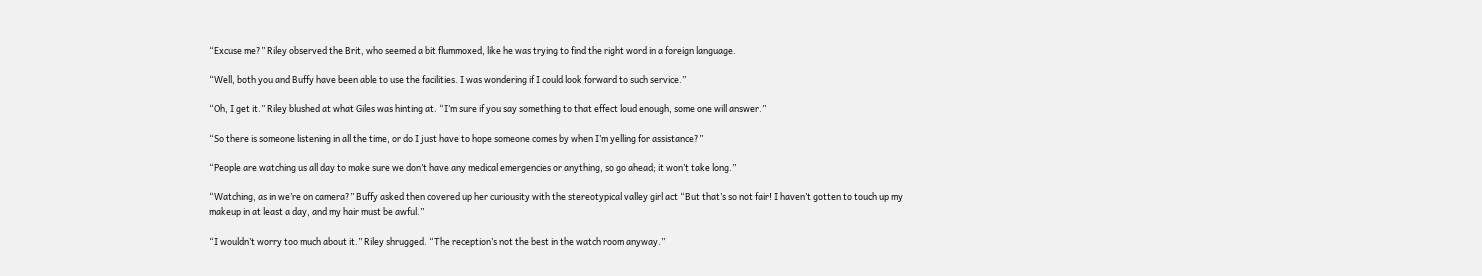“Excuse me?” Riley observed the Brit, who seemed a bit flummoxed, like he was trying to find the right word in a foreign language.

“Well, both you and Buffy have been able to use the facilities. I was wondering if I could look forward to such service.”

“Oh, I get it.” Riley blushed at what Giles was hinting at. “I’m sure if you say something to that effect loud enough, some one will answer.”

“So there is someone listening in all the time, or do I just have to hope someone comes by when I’m yelling for assistance?”

“People are watching us all day to make sure we don’t have any medical emergencies or anything, so go ahead; it won’t take long.”

“Watching, as in we’re on camera?” Buffy asked then covered up her curiousity with the stereotypical valley girl act “But that’s so not fair! I haven’t gotten to touch up my makeup in at least a day, and my hair must be awful.”

“I wouldn’t worry too much about it.” Riley shrugged. “The reception’s not the best in the watch room anyway.”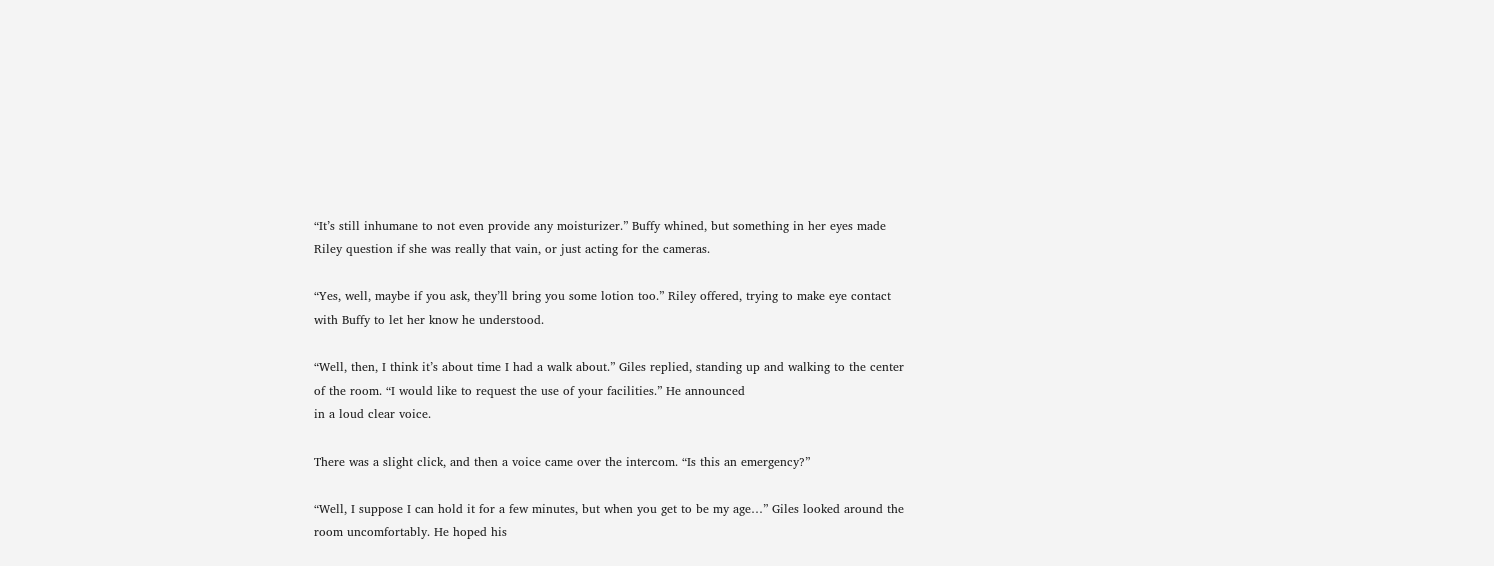“It’s still inhumane to not even provide any moisturizer.” Buffy whined, but something in her eyes made Riley question if she was really that vain, or just acting for the cameras.

“Yes, well, maybe if you ask, they’ll bring you some lotion too.” Riley offered, trying to make eye contact with Buffy to let her know he understood.

“Well, then, I think it’s about time I had a walk about.” Giles replied, standing up and walking to the center of the room. “I would like to request the use of your facilities.” He announced
in a loud clear voice.

There was a slight click, and then a voice came over the intercom. “Is this an emergency?”

“Well, I suppose I can hold it for a few minutes, but when you get to be my age…” Giles looked around the room uncomfortably. He hoped his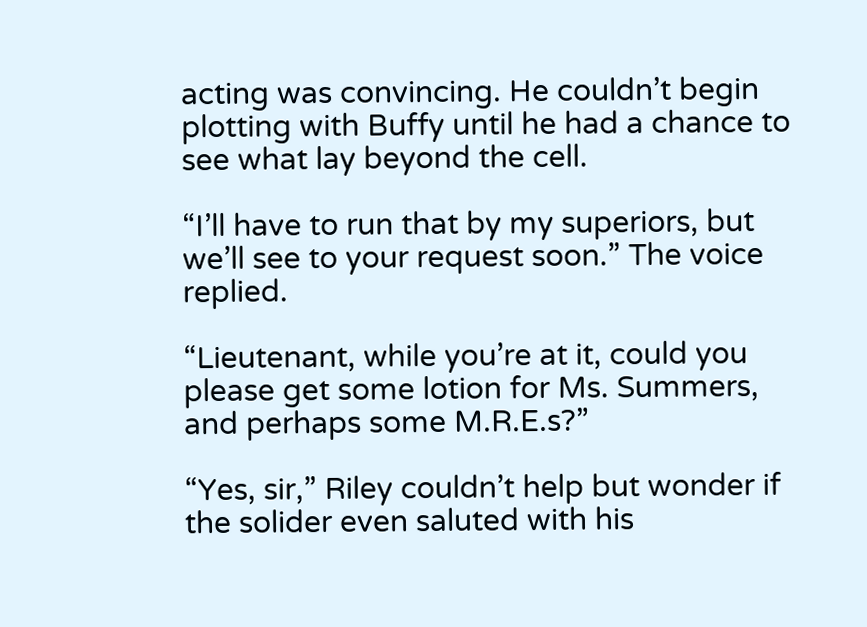acting was convincing. He couldn’t begin plotting with Buffy until he had a chance to see what lay beyond the cell.

“I’ll have to run that by my superiors, but we’ll see to your request soon.” The voice replied.

“Lieutenant, while you’re at it, could you please get some lotion for Ms. Summers, and perhaps some M.R.E.s?”

“Yes, sir,” Riley couldn’t help but wonder if the solider even saluted with his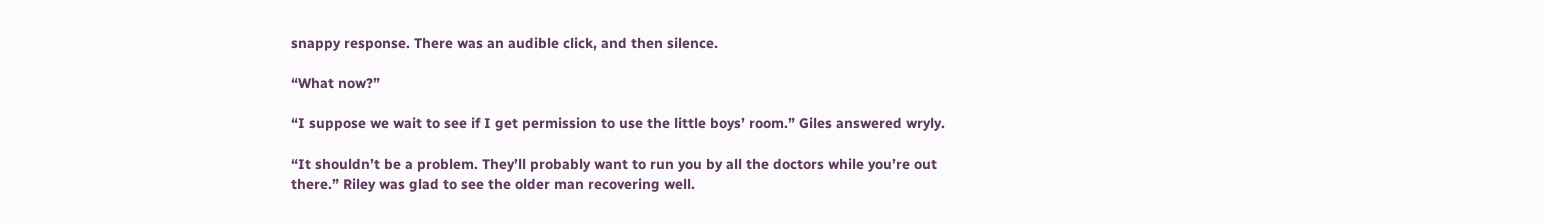snappy response. There was an audible click, and then silence.

“What now?”

“I suppose we wait to see if I get permission to use the little boys’ room.” Giles answered wryly.

“It shouldn’t be a problem. They’ll probably want to run you by all the doctors while you’re out there.” Riley was glad to see the older man recovering well.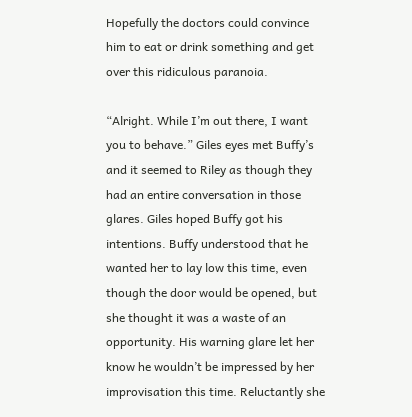Hopefully the doctors could convince him to eat or drink something and get over this ridiculous paranoia.

“Alright. While I’m out there, I want you to behave.” Giles eyes met Buffy’s and it seemed to Riley as though they had an entire conversation in those glares. Giles hoped Buffy got his intentions. Buffy understood that he wanted her to lay low this time, even though the door would be opened, but she thought it was a waste of an opportunity. His warning glare let her know he wouldn’t be impressed by her improvisation this time. Reluctantly she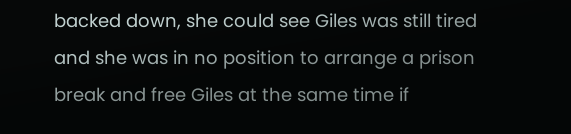backed down, she could see Giles was still tired and she was in no position to arrange a prison break and free Giles at the same time if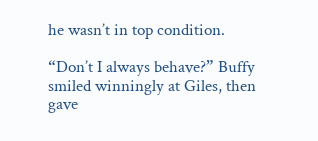he wasn’t in top condition.

“Don’t I always behave?” Buffy smiled winningly at Giles, then gave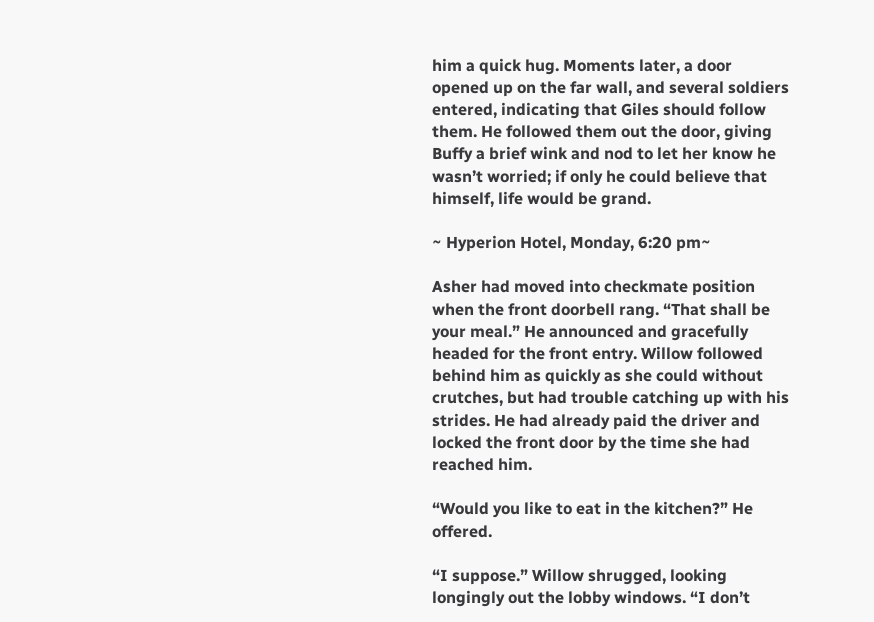him a quick hug. Moments later, a door opened up on the far wall, and several soldiers entered, indicating that Giles should follow them. He followed them out the door, giving Buffy a brief wink and nod to let her know he wasn’t worried; if only he could believe that himself, life would be grand.

~ Hyperion Hotel, Monday, 6:20 pm~

Asher had moved into checkmate position when the front doorbell rang. “That shall be your meal.” He announced and gracefully headed for the front entry. Willow followed behind him as quickly as she could without crutches, but had trouble catching up with his strides. He had already paid the driver and locked the front door by the time she had reached him.

“Would you like to eat in the kitchen?” He offered.

“I suppose.” Willow shrugged, looking longingly out the lobby windows. “I don’t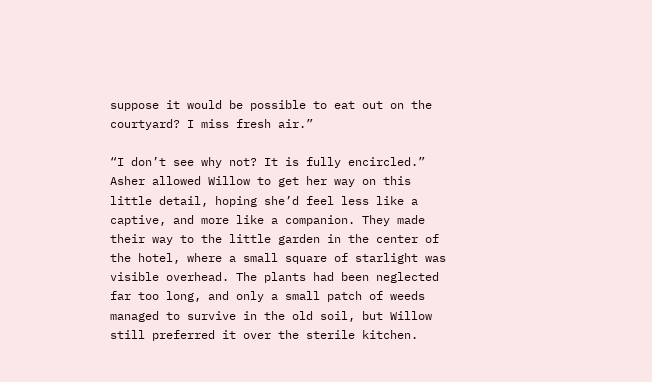suppose it would be possible to eat out on the courtyard? I miss fresh air.”

“I don’t see why not? It is fully encircled.” Asher allowed Willow to get her way on this little detail, hoping she’d feel less like a captive, and more like a companion. They made their way to the little garden in the center of the hotel, where a small square of starlight was visible overhead. The plants had been neglected far too long, and only a small patch of weeds managed to survive in the old soil, but Willow still preferred it over the sterile kitchen.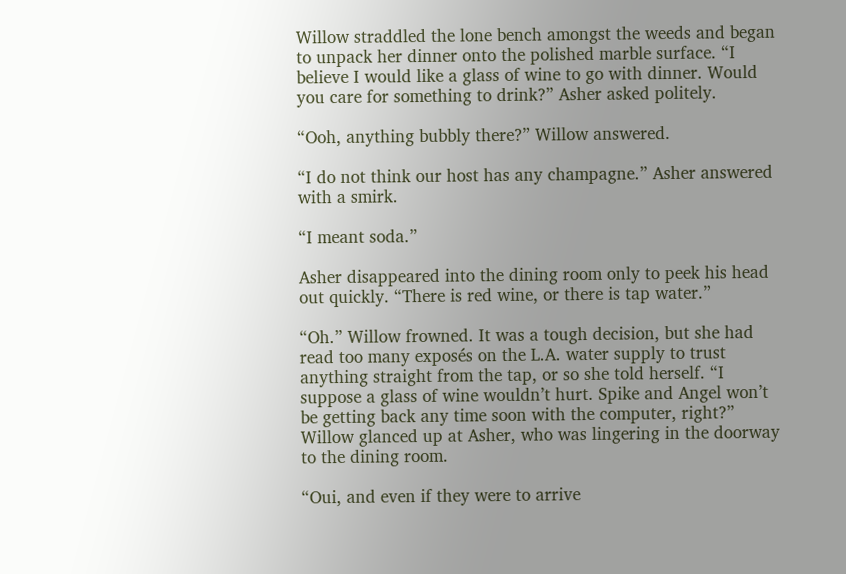Willow straddled the lone bench amongst the weeds and began to unpack her dinner onto the polished marble surface. “I believe I would like a glass of wine to go with dinner. Would you care for something to drink?” Asher asked politely.

“Ooh, anything bubbly there?” Willow answered.

“I do not think our host has any champagne.” Asher answered with a smirk.

“I meant soda.”

Asher disappeared into the dining room only to peek his head out quickly. “There is red wine, or there is tap water.”

“Oh.” Willow frowned. It was a tough decision, but she had read too many exposés on the L.A. water supply to trust anything straight from the tap, or so she told herself. “I suppose a glass of wine wouldn’t hurt. Spike and Angel won’t be getting back any time soon with the computer, right?” Willow glanced up at Asher, who was lingering in the doorway to the dining room.

“Oui, and even if they were to arrive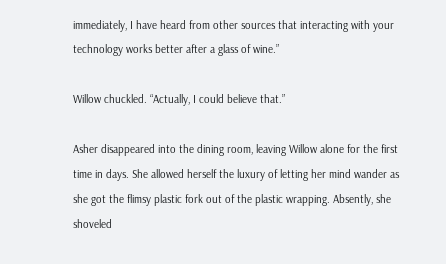immediately, I have heard from other sources that interacting with your technology works better after a glass of wine.”

Willow chuckled. “Actually, I could believe that.”

Asher disappeared into the dining room, leaving Willow alone for the first time in days. She allowed herself the luxury of letting her mind wander as she got the flimsy plastic fork out of the plastic wrapping. Absently, she shoveled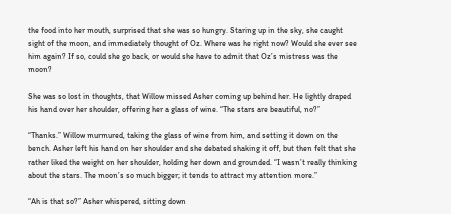the food into her mouth, surprised that she was so hungry. Staring up in the sky, she caught sight of the moon, and immediately thought of Oz. Where was he right now? Would she ever see him again? If so, could she go back, or would she have to admit that Oz’s mistress was the moon?

She was so lost in thoughts, that Willow missed Asher coming up behind her. He lightly draped his hand over her shoulder, offering her a glass of wine. “The stars are beautiful, no?”

“Thanks.” Willow murmured, taking the glass of wine from him, and setting it down on the bench. Asher left his hand on her shoulder and she debated shaking it off, but then felt that she rather liked the weight on her shoulder, holding her down and grounded. “I wasn’t really thinking about the stars. The moon’s so much bigger; it tends to attract my attention more.”

“Ah is that so?” Asher whispered, sitting down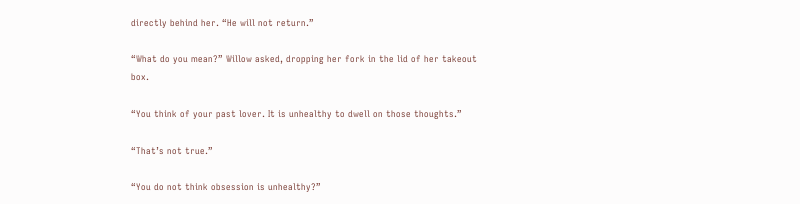directly behind her. “He will not return.”

“What do you mean?” Willow asked, dropping her fork in the lid of her takeout box.

“You think of your past lover. It is unhealthy to dwell on those thoughts.”

“That’s not true.”

“You do not think obsession is unhealthy?”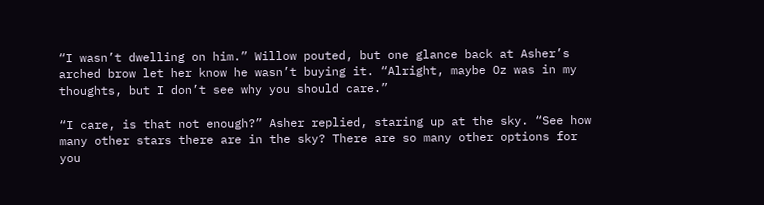“I wasn’t dwelling on him.” Willow pouted, but one glance back at Asher’s arched brow let her know he wasn’t buying it. “Alright, maybe Oz was in my thoughts, but I don’t see why you should care.”

“I care, is that not enough?” Asher replied, staring up at the sky. “See how many other stars there are in the sky? There are so many other options for you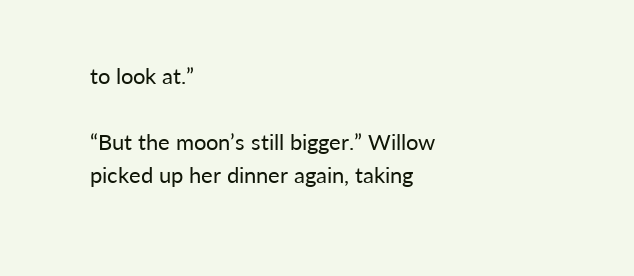to look at.”

“But the moon’s still bigger.” Willow picked up her dinner again, taking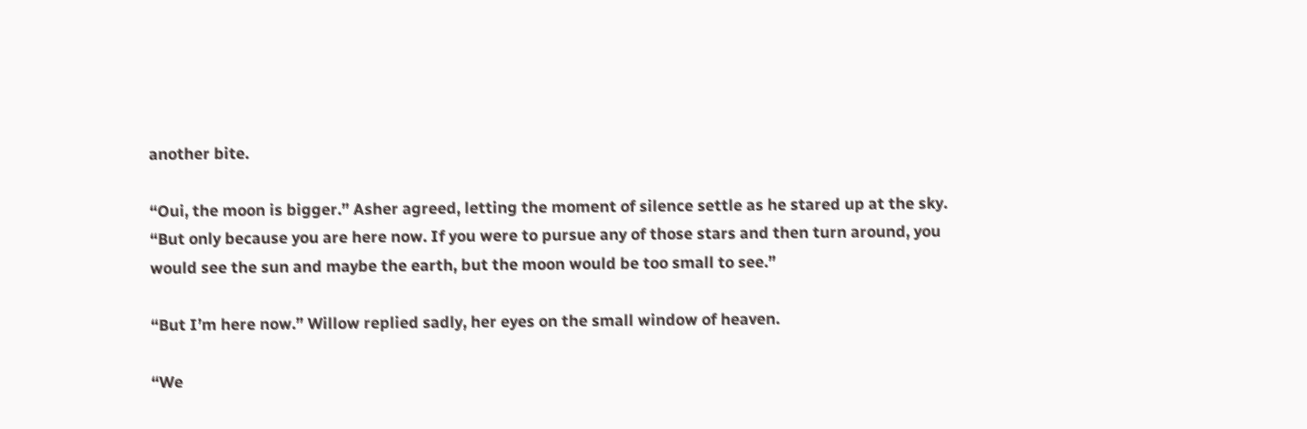another bite.

“Oui, the moon is bigger.” Asher agreed, letting the moment of silence settle as he stared up at the sky. “But only because you are here now. If you were to pursue any of those stars and then turn around, you would see the sun and maybe the earth, but the moon would be too small to see.”

“But I’m here now.” Willow replied sadly, her eyes on the small window of heaven.

“We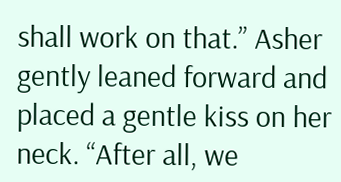shall work on that.” Asher gently leaned forward and placed a gentle kiss on her neck. “After all, we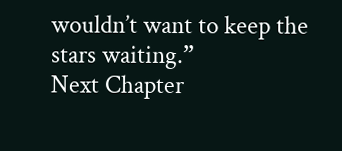wouldn’t want to keep the stars waiting.”
Next Chapter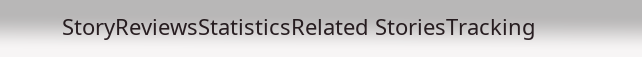StoryReviewsStatisticsRelated StoriesTracking